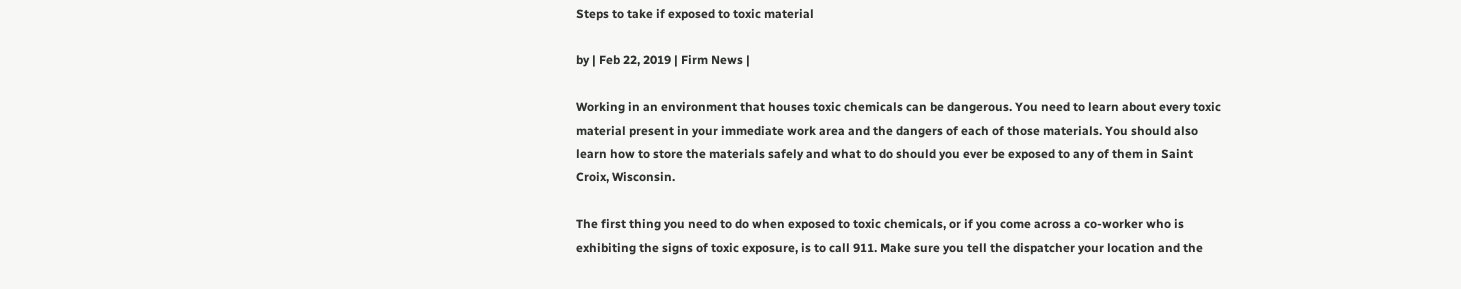Steps to take if exposed to toxic material

by | Feb 22, 2019 | Firm News |

Working in an environment that houses toxic chemicals can be dangerous. You need to learn about every toxic material present in your immediate work area and the dangers of each of those materials. You should also learn how to store the materials safely and what to do should you ever be exposed to any of them in Saint Croix, Wisconsin.

The first thing you need to do when exposed to toxic chemicals, or if you come across a co-worker who is exhibiting the signs of toxic exposure, is to call 911. Make sure you tell the dispatcher your location and the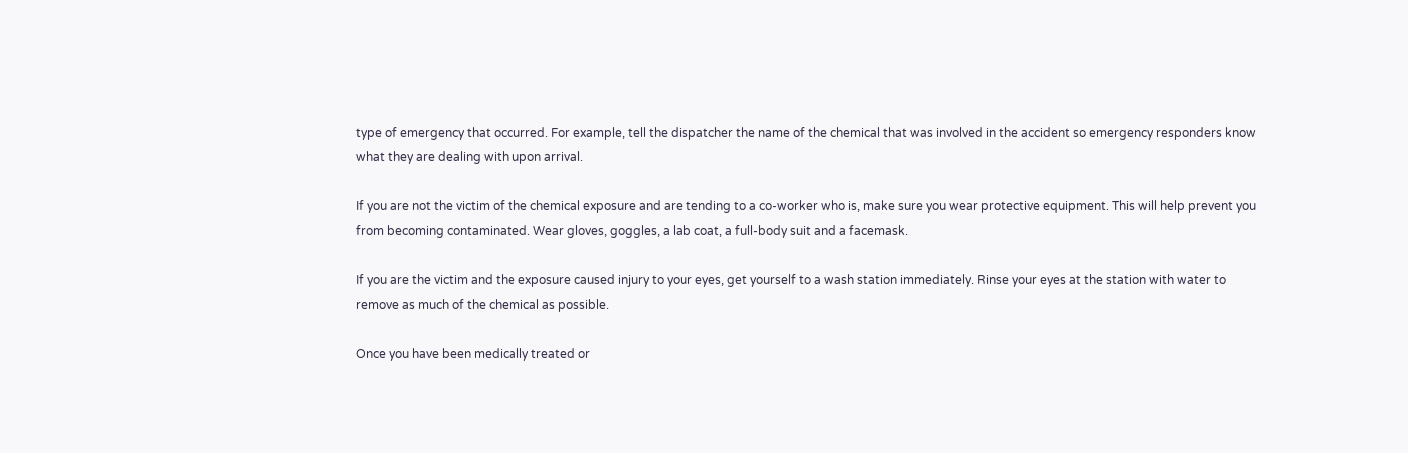type of emergency that occurred. For example, tell the dispatcher the name of the chemical that was involved in the accident so emergency responders know what they are dealing with upon arrival.

If you are not the victim of the chemical exposure and are tending to a co-worker who is, make sure you wear protective equipment. This will help prevent you from becoming contaminated. Wear gloves, goggles, a lab coat, a full-body suit and a facemask.

If you are the victim and the exposure caused injury to your eyes, get yourself to a wash station immediately. Rinse your eyes at the station with water to remove as much of the chemical as possible.

Once you have been medically treated or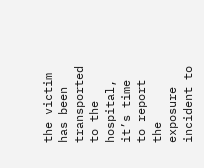the victim has been transported to the hospital, it’s time to report the exposure incident to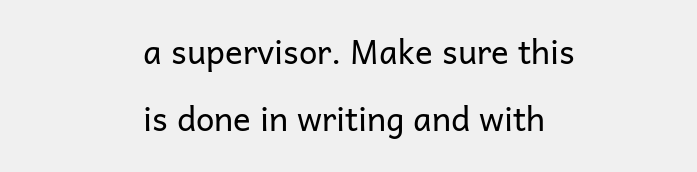a supervisor. Make sure this is done in writing and with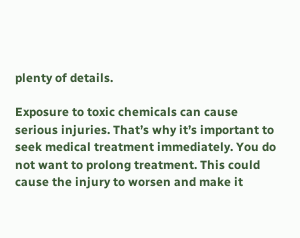plenty of details.

Exposure to toxic chemicals can cause serious injuries. That’s why it’s important to seek medical treatment immediately. You do not want to prolong treatment. This could cause the injury to worsen and make it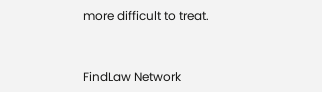more difficult to treat.


FindLaw Network